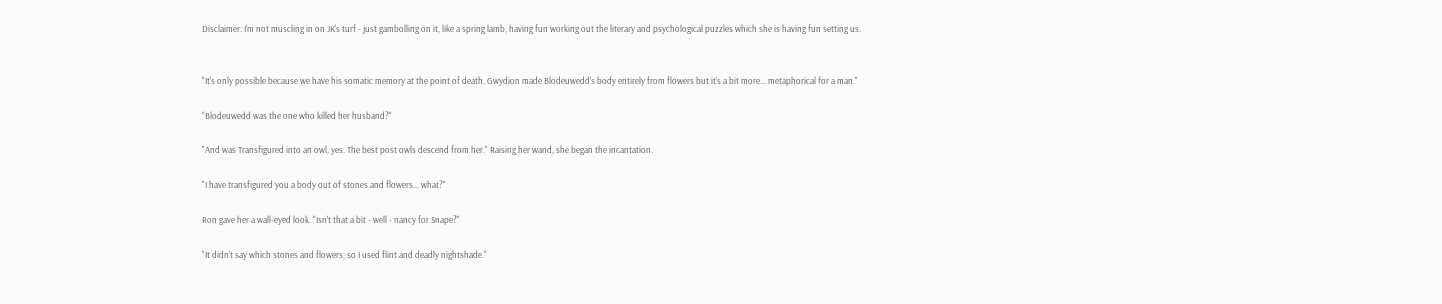Disclaimer: I'm not muscling in on JK's turf - just gambolling on it, like a spring lamb, having fun working out the literary and psychological puzzles which she is having fun setting us.


"It's only possible because we have his somatic memory at the point of death. Gwydion made Blodeuwedd's body entirely from flowers but it's a bit more... metaphorical for a man."

"Blodeuwedd was the one who killed her husband?"

"And was Transfigured into an owl, yes. The best post owls descend from her." Raising her wand, she began the incantation.

"I have transfigured you a body out of stones and flowers... what?"

Ron gave her a wall-eyed look. "Isn't that a bit - well - nancy for Snape?"

"It didn't say which stones and flowers, so I used flint and deadly nightshade."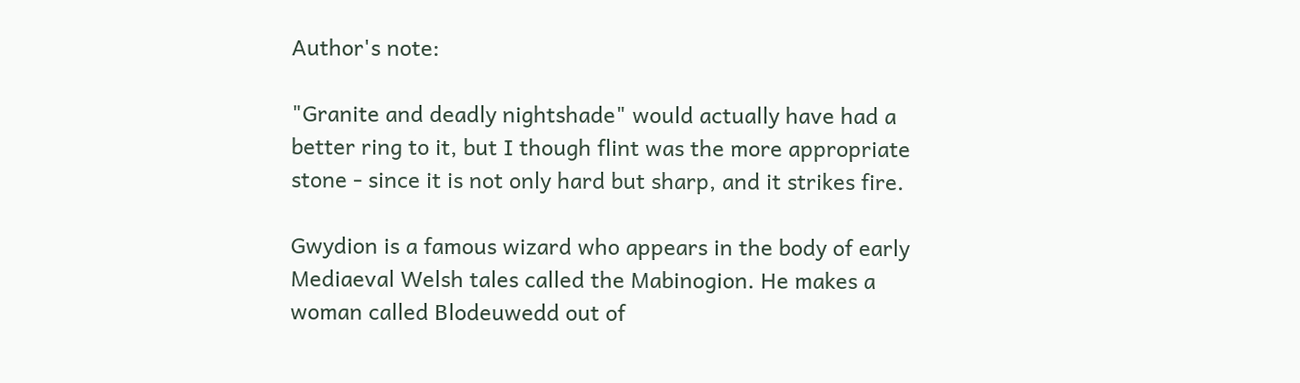Author's note:

"Granite and deadly nightshade" would actually have had a better ring to it, but I though flint was the more appropriate stone - since it is not only hard but sharp, and it strikes fire.

Gwydion is a famous wizard who appears in the body of early Mediaeval Welsh tales called the Mabinogion. He makes a woman called Blodeuwedd out of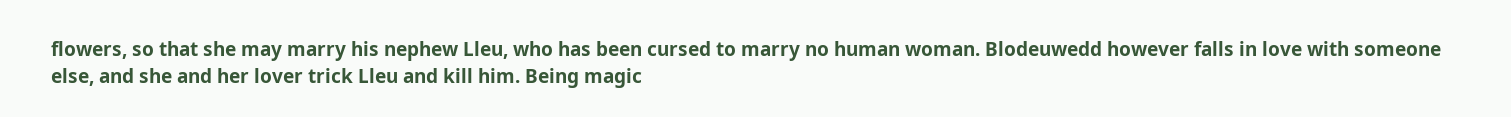flowers, so that she may marry his nephew Lleu, who has been cursed to marry no human woman. Blodeuwedd however falls in love with someone else, and she and her lover trick Lleu and kill him. Being magic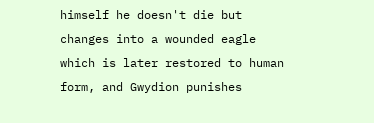himself he doesn't die but changes into a wounded eagle which is later restored to human form, and Gwydion punishes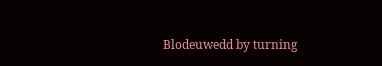Blodeuwedd by turning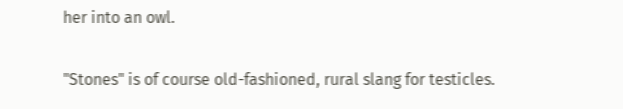her into an owl.

"Stones" is of course old-fashioned, rural slang for testicles.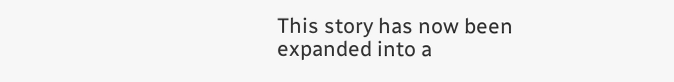This story has now been expanded into a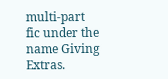multi-part fic under the name Giving Extras.